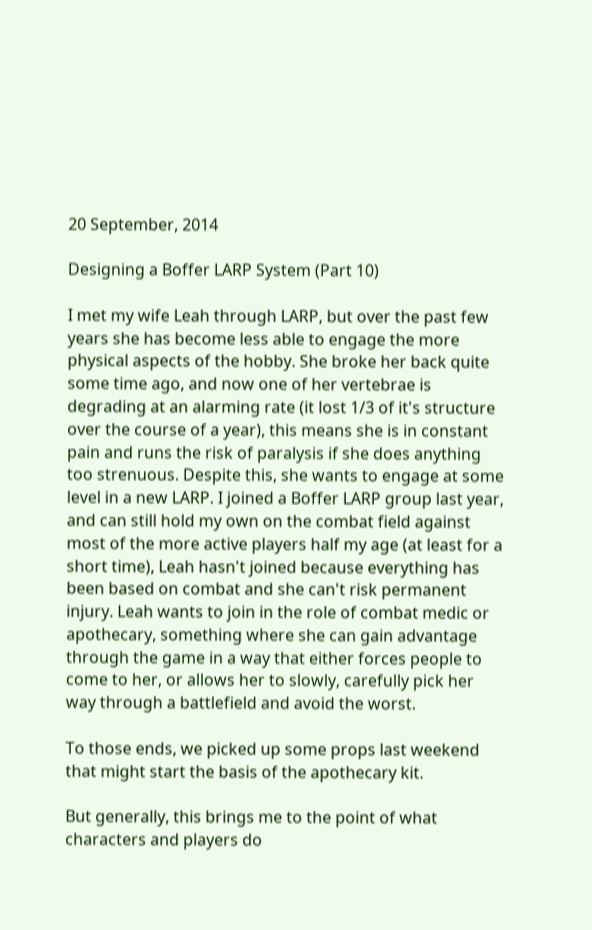20 September, 2014

Designing a Boffer LARP System (Part 10)

I met my wife Leah through LARP, but over the past few years she has become less able to engage the more physical aspects of the hobby. She broke her back quite some time ago, and now one of her vertebrae is degrading at an alarming rate (it lost 1/3 of it's structure over the course of a year), this means she is in constant pain and runs the risk of paralysis if she does anything too strenuous. Despite this, she wants to engage at some level in a new LARP. I joined a Boffer LARP group last year, and can still hold my own on the combat field against most of the more active players half my age (at least for a short time), Leah hasn't joined because everything has been based on combat and she can't risk permanent injury. Leah wants to join in the role of combat medic or apothecary, something where she can gain advantage through the game in a way that either forces people to come to her, or allows her to slowly, carefully pick her way through a battlefield and avoid the worst.

To those ends, we picked up some props last weekend that might start the basis of the apothecary kit.

But generally, this brings me to the point of what characters and players do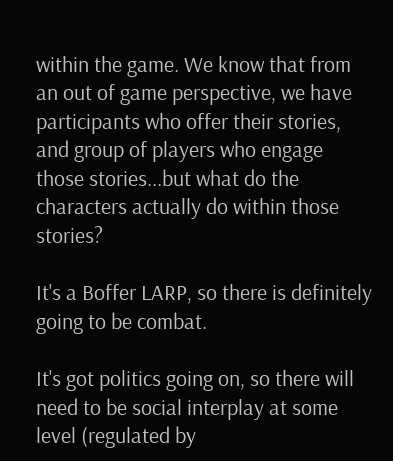within the game. We know that from an out of game perspective, we have participants who offer their stories, and group of players who engage those stories...but what do the characters actually do within those stories?

It's a Boffer LARP, so there is definitely going to be combat.

It's got politics going on, so there will need to be social interplay at some level (regulated by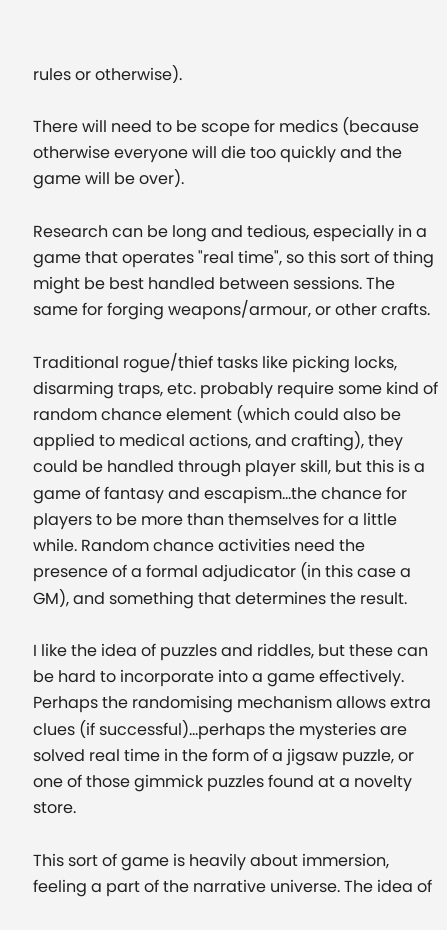rules or otherwise).

There will need to be scope for medics (because otherwise everyone will die too quickly and the game will be over).

Research can be long and tedious, especially in a game that operates "real time", so this sort of thing might be best handled between sessions. The same for forging weapons/armour, or other crafts.

Traditional rogue/thief tasks like picking locks, disarming traps, etc. probably require some kind of random chance element (which could also be applied to medical actions, and crafting), they could be handled through player skill, but this is a game of fantasy and escapism...the chance for players to be more than themselves for a little while. Random chance activities need the presence of a formal adjudicator (in this case a GM), and something that determines the result.

I like the idea of puzzles and riddles, but these can be hard to incorporate into a game effectively. Perhaps the randomising mechanism allows extra clues (if successful)...perhaps the mysteries are solved real time in the form of a jigsaw puzzle, or one of those gimmick puzzles found at a novelty store.

This sort of game is heavily about immersion, feeling a part of the narrative universe. The idea of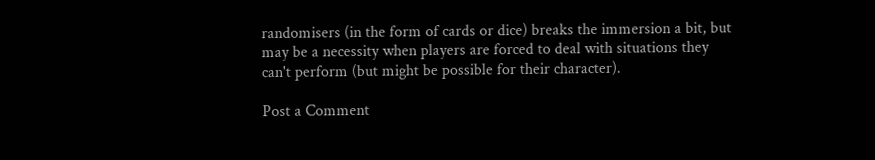randomisers (in the form of cards or dice) breaks the immersion a bit, but may be a necessity when players are forced to deal with situations they can't perform (but might be possible for their character).

Post a Comment